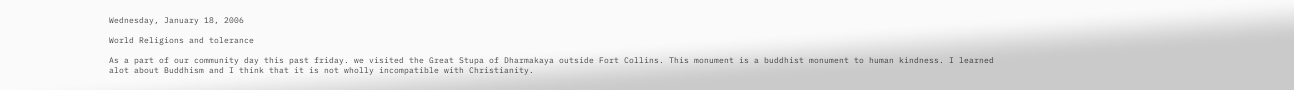Wednesday, January 18, 2006

World Religions and tolerance

As a part of our community day this past friday. we visited the Great Stupa of Dharmakaya outside Fort Collins. This monument is a buddhist monument to human kindness. I learned alot about Buddhism and I think that it is not wholly incompatible with Christianity.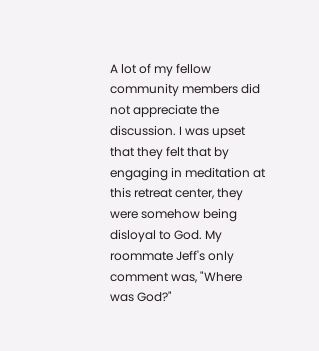A lot of my fellow community members did not appreciate the discussion. I was upset that they felt that by engaging in meditation at this retreat center, they were somehow being disloyal to God. My roommate Jeff's only comment was, "Where was God?"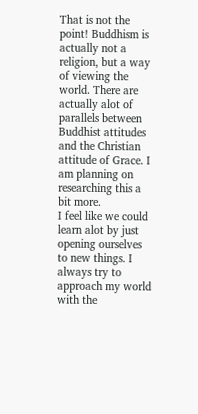That is not the point! Buddhism is actually not a religion, but a way of viewing the world. There are actually alot of parallels between Buddhist attitudes and the Christian attitude of Grace. I am planning on researching this a bit more.
I feel like we could learn alot by just opening ourselves to new things. I always try to approach my world with the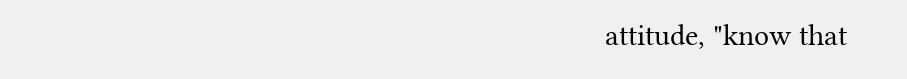attitude, "know that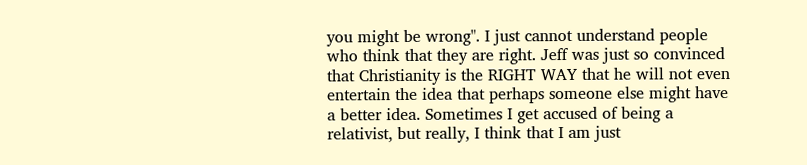you might be wrong". I just cannot understand people who think that they are right. Jeff was just so convinced that Christianity is the RIGHT WAY that he will not even entertain the idea that perhaps someone else might have a better idea. Sometimes I get accused of being a relativist, but really, I think that I am just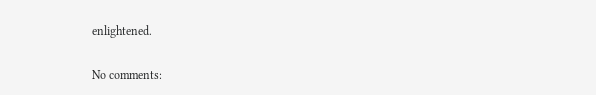enlightened.

No comments: